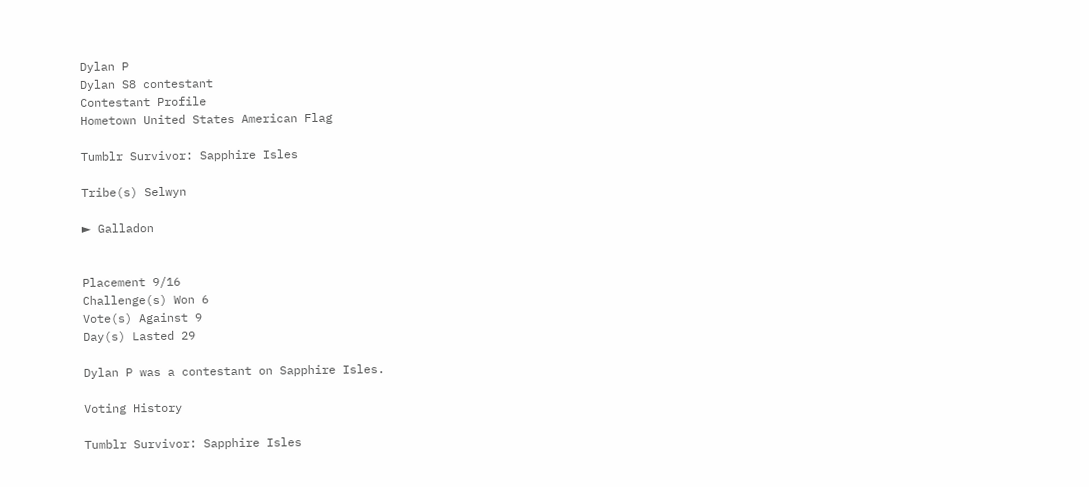Dylan P
Dylan S8 contestant
Contestant Profile
Hometown United States American Flag

Tumblr Survivor: Sapphire Isles

Tribe(s) Selwyn

► Galladon


Placement 9/16
Challenge(s) Won 6
Vote(s) Against 9
Day(s) Lasted 29

Dylan P was a contestant on Sapphire Isles.

Voting History

Tumblr Survivor: Sapphire Isles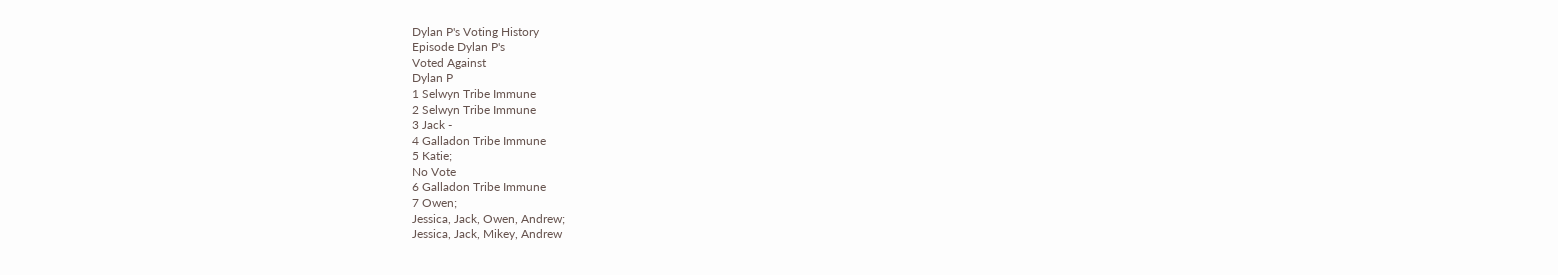Dylan P's Voting History
Episode Dylan P's
Voted Against
Dylan P
1 Selwyn Tribe Immune
2 Selwyn Tribe Immune
3 Jack -
4 Galladon Tribe Immune
5 Katie;
No Vote
6 Galladon Tribe Immune
7 Owen;
Jessica, Jack, Owen, Andrew;
Jessica, Jack, Mikey, Andrew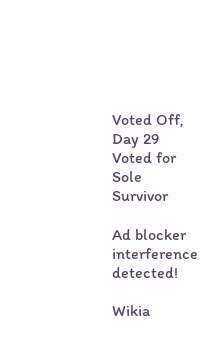Voted Off, Day 29
Voted for
Sole Survivor

Ad blocker interference detected!

Wikia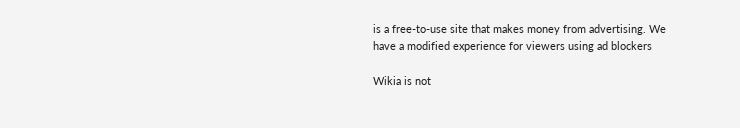is a free-to-use site that makes money from advertising. We have a modified experience for viewers using ad blockers

Wikia is not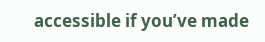accessible if you’ve made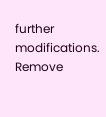further modifications. Remove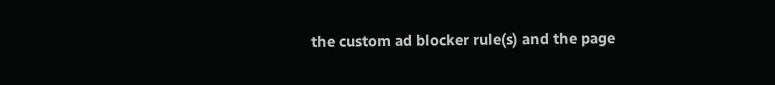the custom ad blocker rule(s) and the page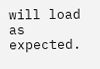will load as expected.